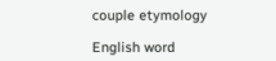couple etymology

English word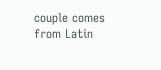couple comes from Latin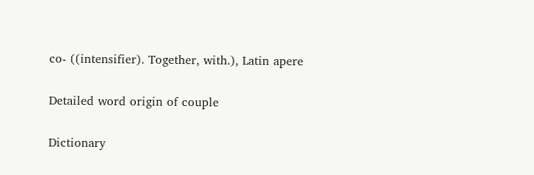co- ((intensifier). Together, with.), Latin apere

Detailed word origin of couple

Dictionary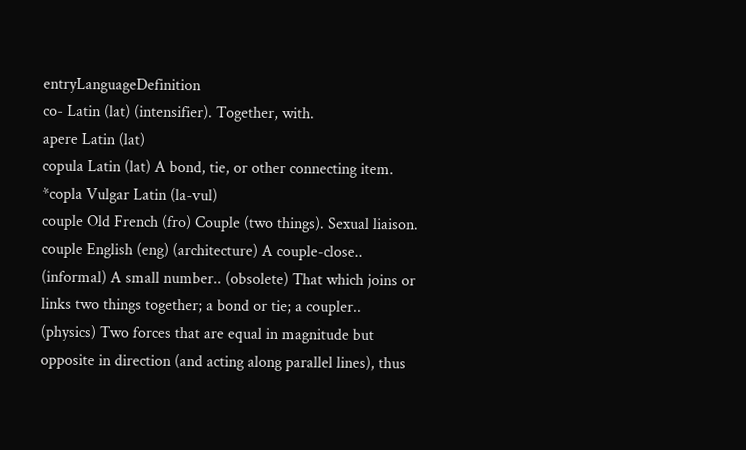entryLanguageDefinition
co- Latin (lat) (intensifier). Together, with.
apere Latin (lat)
copula Latin (lat) A bond, tie, or other connecting item.
*copla Vulgar Latin (la-vul)
couple Old French (fro) Couple (two things). Sexual liaison.
couple English (eng) (architecture) A couple-close.. (informal) A small number.. (obsolete) That which joins or links two things together; a bond or tie; a coupler.. (physics) Two forces that are equal in magnitude but opposite in direction (and acting along parallel lines), thus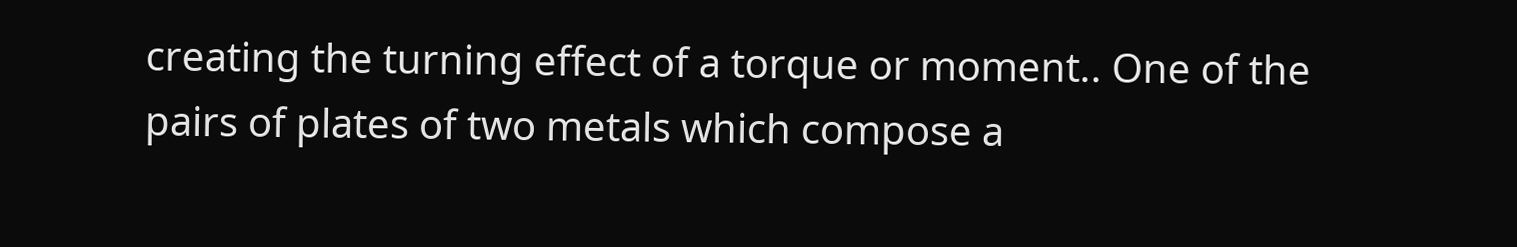creating the turning effect of a torque or moment.. One of the pairs of plates of two metals which compose a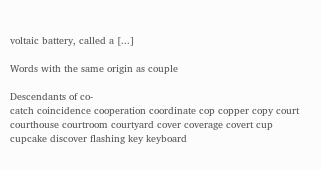voltaic battery, called a [...]

Words with the same origin as couple

Descendants of co-
catch coincidence cooperation coordinate cop copper copy court courthouse courtroom courtyard cover coverage covert cup cupcake discover flashing key keyboard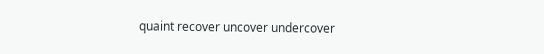quaint recover uncover undercover